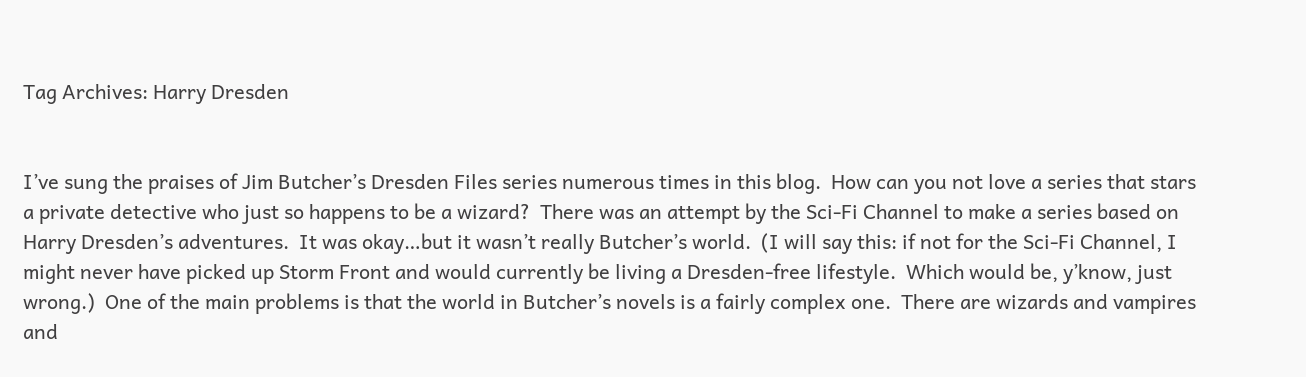Tag Archives: Harry Dresden


I’ve sung the praises of Jim Butcher’s Dresden Files series numerous times in this blog.  How can you not love a series that stars a private detective who just so happens to be a wizard?  There was an attempt by the Sci-Fi Channel to make a series based on Harry Dresden’s adventures.  It was okay…but it wasn’t really Butcher’s world.  (I will say this: if not for the Sci-Fi Channel, I might never have picked up Storm Front and would currently be living a Dresden-free lifestyle.  Which would be, y’know, just wrong.)  One of the main problems is that the world in Butcher’s novels is a fairly complex one.  There are wizards and vampires and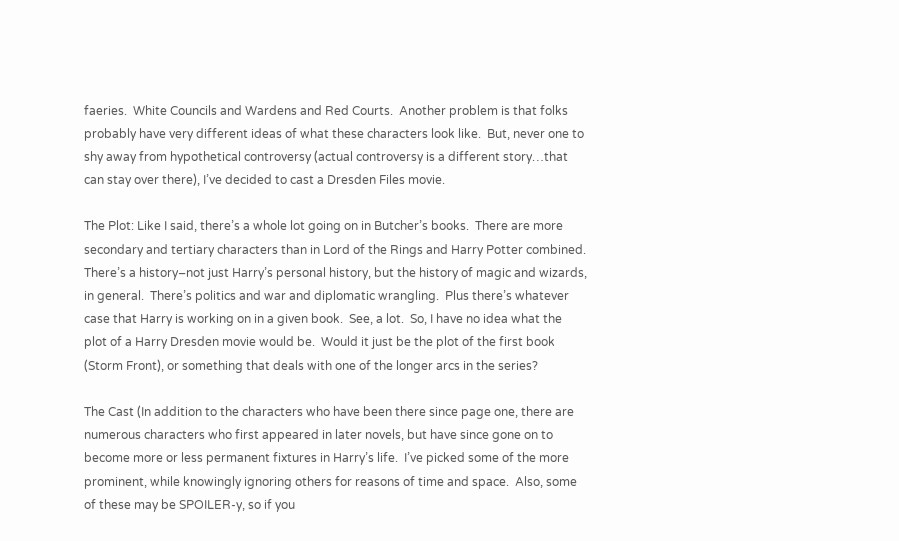faeries.  White Councils and Wardens and Red Courts.  Another problem is that folks probably have very different ideas of what these characters look like.  But, never one to shy away from hypothetical controversy (actual controversy is a different story…that can stay over there), I’ve decided to cast a Dresden Files movie.

The Plot: Like I said, there’s a whole lot going on in Butcher’s books.  There are more secondary and tertiary characters than in Lord of the Rings and Harry Potter combined.  There’s a history–not just Harry’s personal history, but the history of magic and wizards, in general.  There’s politics and war and diplomatic wrangling.  Plus there’s whatever case that Harry is working on in a given book.  See, a lot.  So, I have no idea what the plot of a Harry Dresden movie would be.  Would it just be the plot of the first book (Storm Front), or something that deals with one of the longer arcs in the series?

The Cast (In addition to the characters who have been there since page one, there are numerous characters who first appeared in later novels, but have since gone on to become more or less permanent fixtures in Harry’s life.  I’ve picked some of the more prominent, while knowingly ignoring others for reasons of time and space.  Also, some of these may be SPOILER-y, so if you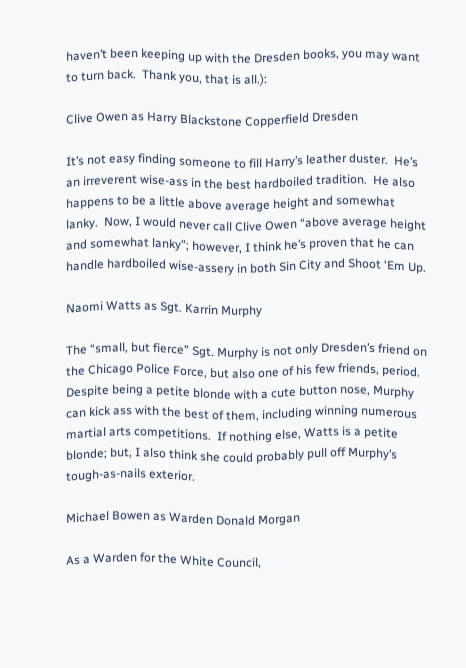haven’t been keeping up with the Dresden books, you may want to turn back.  Thank you, that is all.):

Clive Owen as Harry Blackstone Copperfield Dresden

It’s not easy finding someone to fill Harry’s leather duster.  He’s an irreverent wise-ass in the best hardboiled tradition.  He also happens to be a little above average height and somewhat lanky.  Now, I would never call Clive Owen “above average height and somewhat lanky”; however, I think he’s proven that he can handle hardboiled wise-assery in both Sin City and Shoot ‘Em Up.

Naomi Watts as Sgt. Karrin Murphy

The “small, but fierce” Sgt. Murphy is not only Dresden’s friend on the Chicago Police Force, but also one of his few friends, period.  Despite being a petite blonde with a cute button nose, Murphy can kick ass with the best of them, including winning numerous martial arts competitions.  If nothing else, Watts is a petite blonde; but, I also think she could probably pull off Murphy’s tough-as-nails exterior.

Michael Bowen as Warden Donald Morgan

As a Warden for the White Council,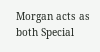Morgan acts as both Special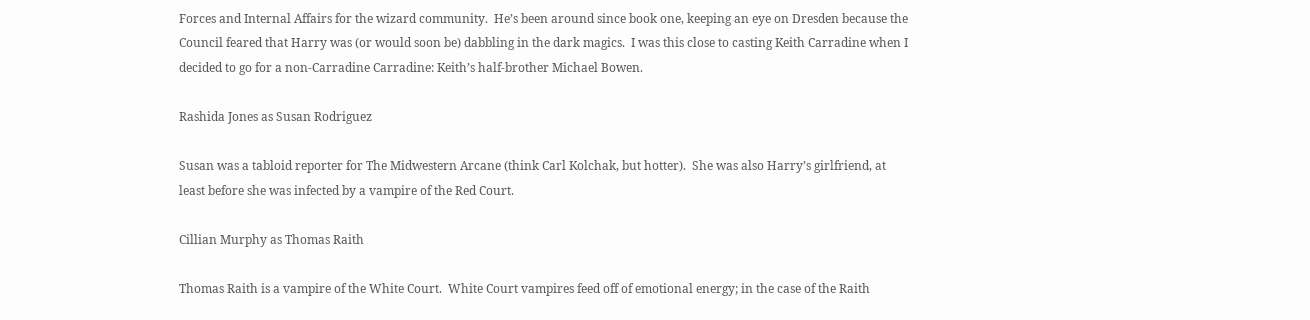Forces and Internal Affairs for the wizard community.  He’s been around since book one, keeping an eye on Dresden because the Council feared that Harry was (or would soon be) dabbling in the dark magics.  I was this close to casting Keith Carradine when I decided to go for a non-Carradine Carradine: Keith’s half-brother Michael Bowen.

Rashida Jones as Susan Rodriguez

Susan was a tabloid reporter for The Midwestern Arcane (think Carl Kolchak, but hotter).  She was also Harry’s girlfriend, at least before she was infected by a vampire of the Red Court.

Cillian Murphy as Thomas Raith

Thomas Raith is a vampire of the White Court.  White Court vampires feed off of emotional energy; in the case of the Raith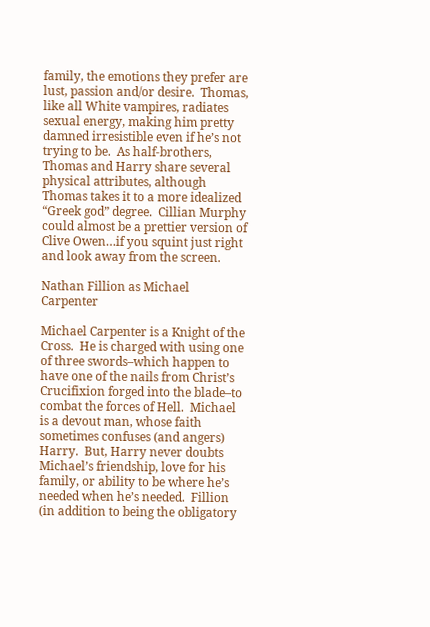family, the emotions they prefer are lust, passion and/or desire.  Thomas, like all White vampires, radiates sexual energy, making him pretty damned irresistible even if he’s not trying to be.  As half-brothers, Thomas and Harry share several physical attributes, although Thomas takes it to a more idealized “Greek god” degree.  Cillian Murphy could almost be a prettier version of Clive Owen…if you squint just right and look away from the screen.

Nathan Fillion as Michael Carpenter

Michael Carpenter is a Knight of the Cross.  He is charged with using one of three swords–which happen to have one of the nails from Christ’s Crucifixion forged into the blade–to combat the forces of Hell.  Michael is a devout man, whose faith sometimes confuses (and angers) Harry.  But, Harry never doubts Michael’s friendship, love for his family, or ability to be where he’s needed when he’s needed.  Fillion (in addition to being the obligatory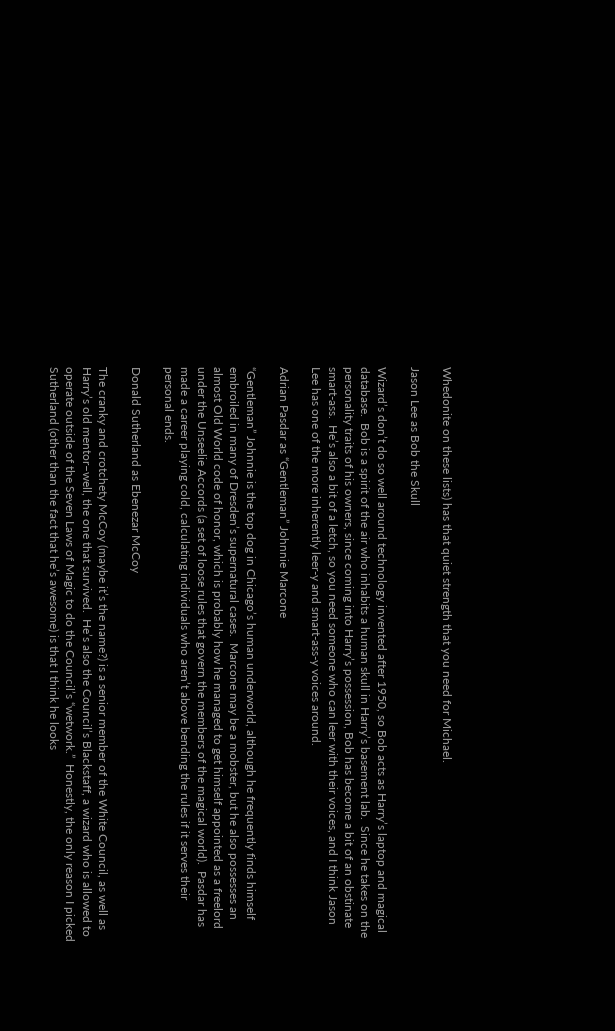Whedonite on these lists) has that quiet strength that you need for Michael.

Jason Lee as Bob the Skull

Wizard’s don’t do so well around technology invented after 1950, so Bob acts as Harry’s laptop and magical database.  Bob is a spirit of the air who inhabits a human skull in Harry’s basement lab.  Since he takes on the personality traits of his owners, since coming into Harry’s possession, Bob has become a bit of an obstinate smart-ass.  He’s also a bit of a letch, so you need someone who can leer with their voices, and I think Jason Lee has one of the more inherently leer-y and smart-ass-y voices around.

Adrian Pasdar as “Gentleman” Johnnie Marcone

“Gentleman” Johnnie is the top dog in Chicago’s human underworld, although he frequently finds himself embroiled in many of Dresden’s supernatural cases.  Marcone may be a mobster, but he also possesses an almost Old World code of honor, which is probably how he managed to get himself appointed as a freelord under the Unseelie Accords (a set of loose rules that govern the members of the magical world).  Pasdar has made a career playing cold, calculating individuals who aren’t above bending the rules if it serves their personal ends.

Donald Sutherland as Ebenezar McCoy

The cranky and crotchety McCoy (maybe it’s the name?) is a senior member of the White Council, as well as Harry’s old mentor–well, the one that survived.  He’s also the Council’s Blackstaff, a wizard who is allowed to operate outside of the Seven Laws of Magic to do the Council’s “wetwork.”  Honestly, the only reason I picked Sutherland (other than the fact that he’s awesome) is that I think he looks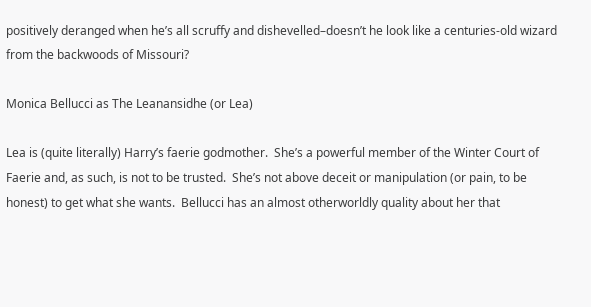positively deranged when he’s all scruffy and dishevelled–doesn’t he look like a centuries-old wizard from the backwoods of Missouri?

Monica Bellucci as The Leanansidhe (or Lea)

Lea is (quite literally) Harry’s faerie godmother.  She’s a powerful member of the Winter Court of Faerie and, as such, is not to be trusted.  She’s not above deceit or manipulation (or pain, to be honest) to get what she wants.  Bellucci has an almost otherworldly quality about her that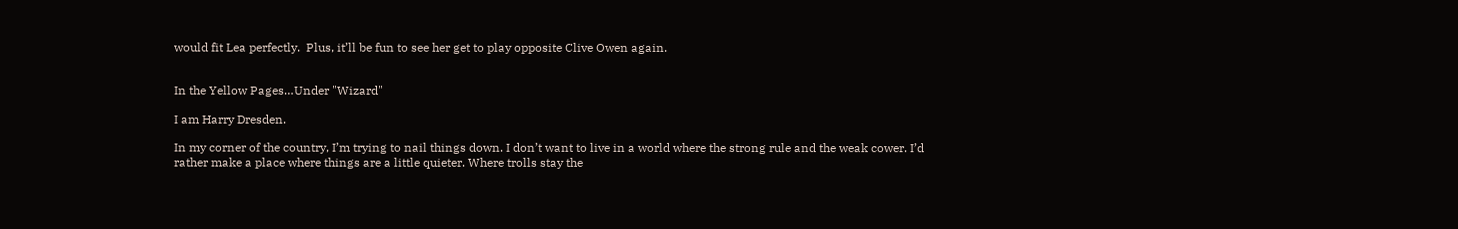would fit Lea perfectly.  Plus, it’ll be fun to see her get to play opposite Clive Owen again.


In the Yellow Pages…Under "Wizard"

I am Harry Dresden.

In my corner of the country, I’m trying to nail things down. I don’t want to live in a world where the strong rule and the weak cower. I’d rather make a place where things are a little quieter. Where trolls stay the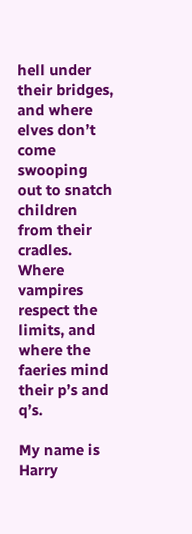hell under their bridges, and where elves don’t come swooping out to snatch children from their cradles. Where vampires respect the limits, and where the faeries mind their p’s and q’s.

My name is Harry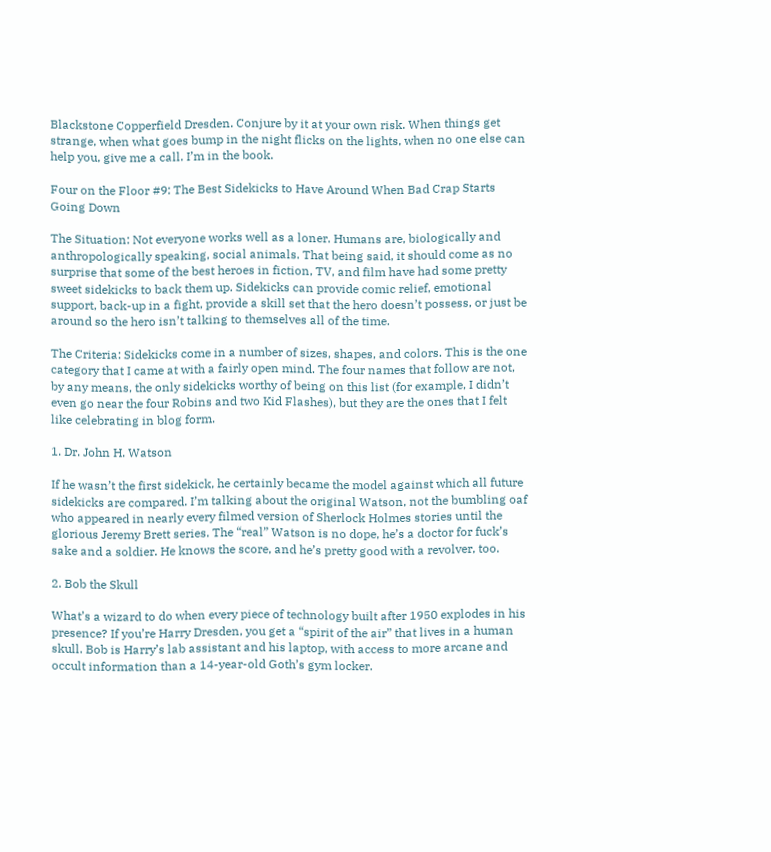Blackstone Copperfield Dresden. Conjure by it at your own risk. When things get strange, when what goes bump in the night flicks on the lights, when no one else can help you, give me a call. I’m in the book.

Four on the Floor #9: The Best Sidekicks to Have Around When Bad Crap Starts Going Down

The Situation: Not everyone works well as a loner. Humans are, biologically and anthropologically speaking, social animals. That being said, it should come as no surprise that some of the best heroes in fiction, TV, and film have had some pretty sweet sidekicks to back them up. Sidekicks can provide comic relief, emotional support, back-up in a fight, provide a skill set that the hero doesn’t possess, or just be around so the hero isn’t talking to themselves all of the time.

The Criteria: Sidekicks come in a number of sizes, shapes, and colors. This is the one category that I came at with a fairly open mind. The four names that follow are not, by any means, the only sidekicks worthy of being on this list (for example, I didn’t even go near the four Robins and two Kid Flashes), but they are the ones that I felt like celebrating in blog form.

1. Dr. John H. Watson

If he wasn’t the first sidekick, he certainly became the model against which all future sidekicks are compared. I’m talking about the original Watson, not the bumbling oaf who appeared in nearly every filmed version of Sherlock Holmes stories until the glorious Jeremy Brett series. The “real” Watson is no dope, he’s a doctor for fuck’s sake and a soldier. He knows the score, and he’s pretty good with a revolver, too.

2. Bob the Skull

What’s a wizard to do when every piece of technology built after 1950 explodes in his presence? If you’re Harry Dresden, you get a “spirit of the air” that lives in a human skull. Bob is Harry’s lab assistant and his laptop, with access to more arcane and occult information than a 14-year-old Goth’s gym locker.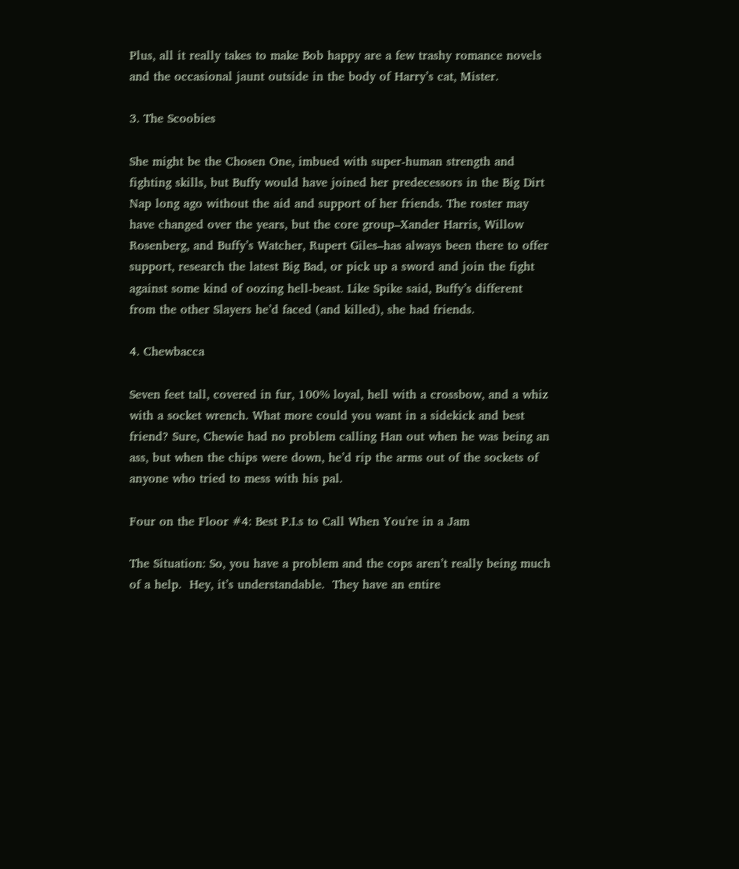Plus, all it really takes to make Bob happy are a few trashy romance novels and the occasional jaunt outside in the body of Harry’s cat, Mister.

3. The Scoobies

She might be the Chosen One, imbued with super-human strength and fighting skills, but Buffy would have joined her predecessors in the Big Dirt Nap long ago without the aid and support of her friends. The roster may have changed over the years, but the core group–Xander Harris, Willow Rosenberg, and Buffy’s Watcher, Rupert Giles–has always been there to offer support, research the latest Big Bad, or pick up a sword and join the fight against some kind of oozing hell-beast. Like Spike said, Buffy’s different from the other Slayers he’d faced (and killed), she had friends.

4. Chewbacca

Seven feet tall, covered in fur, 100% loyal, hell with a crossbow, and a whiz with a socket wrench. What more could you want in a sidekick and best friend? Sure, Chewie had no problem calling Han out when he was being an ass, but when the chips were down, he’d rip the arms out of the sockets of anyone who tried to mess with his pal.

Four on the Floor #4: Best P.I.s to Call When You're in a Jam

The Situation: So, you have a problem and the cops aren’t really being much of a help.  Hey, it’s understandable.  They have an entire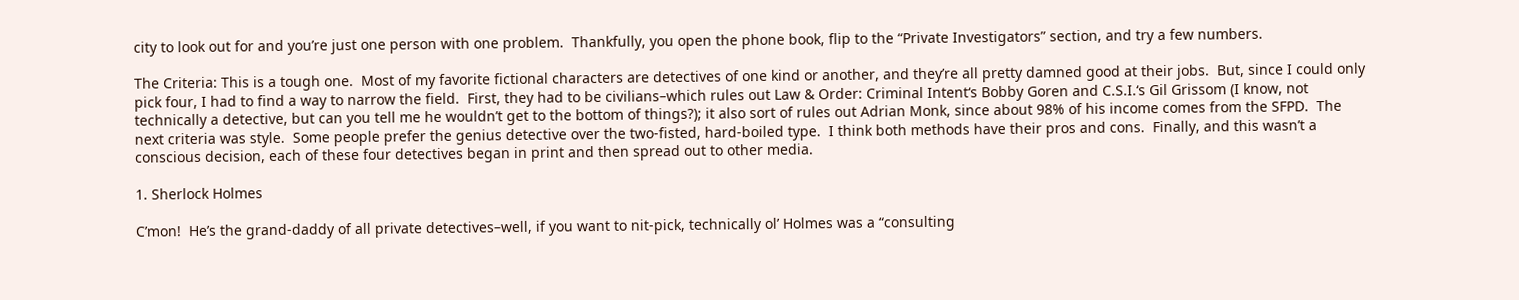city to look out for and you’re just one person with one problem.  Thankfully, you open the phone book, flip to the “Private Investigators” section, and try a few numbers.

The Criteria: This is a tough one.  Most of my favorite fictional characters are detectives of one kind or another, and they’re all pretty damned good at their jobs.  But, since I could only pick four, I had to find a way to narrow the field.  First, they had to be civilians–which rules out Law & Order: Criminal Intent‘s Bobby Goren and C.S.I.‘s Gil Grissom (I know, not technically a detective, but can you tell me he wouldn’t get to the bottom of things?); it also sort of rules out Adrian Monk, since about 98% of his income comes from the SFPD.  The next criteria was style.  Some people prefer the genius detective over the two-fisted, hard-boiled type.  I think both methods have their pros and cons.  Finally, and this wasn’t a conscious decision, each of these four detectives began in print and then spread out to other media.

1. Sherlock Holmes

C’mon!  He’s the grand-daddy of all private detectives–well, if you want to nit-pick, technically ol’ Holmes was a “consulting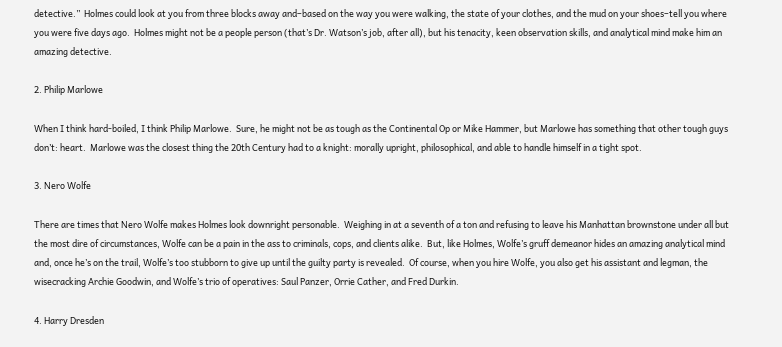detective.”  Holmes could look at you from three blocks away and–based on the way you were walking, the state of your clothes, and the mud on your shoes–tell you where you were five days ago.  Holmes might not be a people person (that’s Dr. Watson’s job, after all), but his tenacity, keen observation skills, and analytical mind make him an amazing detective.

2. Philip Marlowe

When I think hard-boiled, I think Philip Marlowe.  Sure, he might not be as tough as the Continental Op or Mike Hammer, but Marlowe has something that other tough guys don’t: heart.  Marlowe was the closest thing the 20th Century had to a knight: morally upright, philosophical, and able to handle himself in a tight spot.

3. Nero Wolfe

There are times that Nero Wolfe makes Holmes look downright personable.  Weighing in at a seventh of a ton and refusing to leave his Manhattan brownstone under all but the most dire of circumstances, Wolfe can be a pain in the ass to criminals, cops, and clients alike.  But, like Holmes, Wolfe’s gruff demeanor hides an amazing analytical mind and, once he’s on the trail, Wolfe’s too stubborn to give up until the guilty party is revealed.  Of course, when you hire Wolfe, you also get his assistant and legman, the wisecracking Archie Goodwin, and Wolfe’s trio of operatives: Saul Panzer, Orrie Cather, and Fred Durkin.

4. Harry Dresden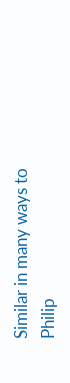Similar in many ways to Philip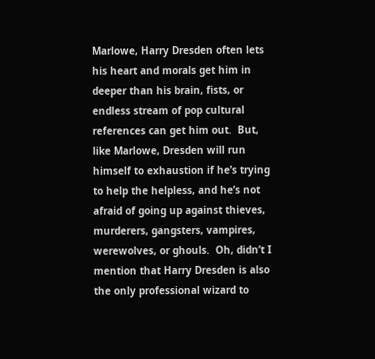Marlowe, Harry Dresden often lets his heart and morals get him in deeper than his brain, fists, or endless stream of pop cultural references can get him out.  But, like Marlowe, Dresden will run himself to exhaustion if he’s trying to help the helpless, and he’s not afraid of going up against thieves, murderers, gangsters, vampires, werewolves, or ghouls.  Oh, didn’t I mention that Harry Dresden is also the only professional wizard to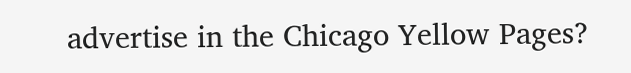advertise in the Chicago Yellow Pages?